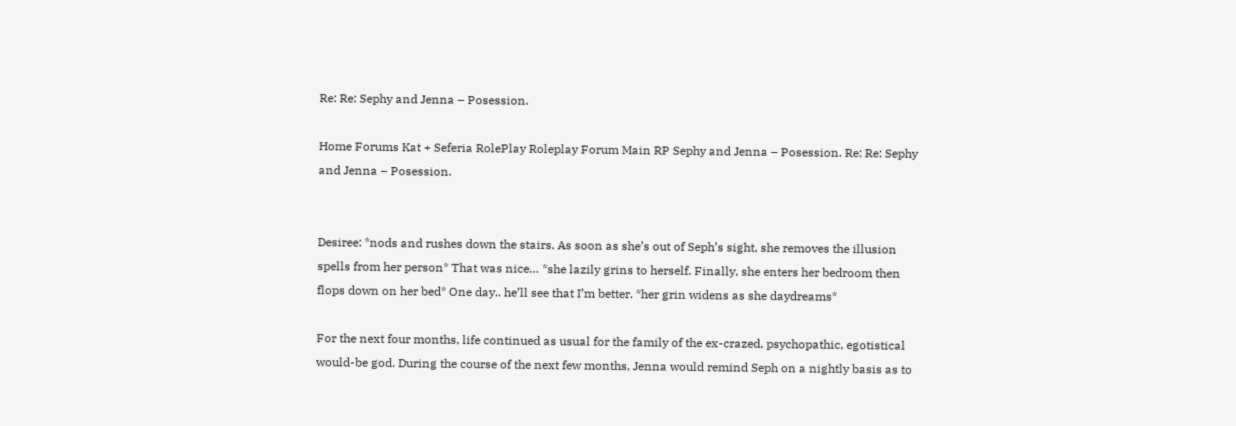Re: Re: Sephy and Jenna – Posession.

Home Forums Kat + Seferia RolePlay Roleplay Forum Main RP Sephy and Jenna – Posession. Re: Re: Sephy and Jenna – Posession.


Desiree: *nods and rushes down the stairs. As soon as she’s out of Seph’s sight, she removes the illusion spells from her person* That was nice… *she lazily grins to herself. Finally, she enters her bedroom then flops down on her bed* One day.. he’ll see that I’m better. *her grin widens as she daydreams*

For the next four months, life continued as usual for the family of the ex-crazed, psychopathic, egotistical would-be god. During the course of the next few months, Jenna would remind Seph on a nightly basis as to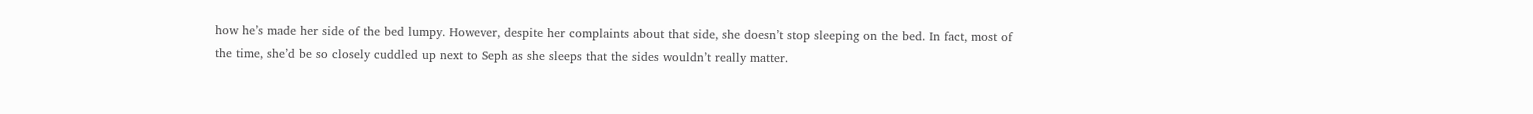how he’s made her side of the bed lumpy. However, despite her complaints about that side, she doesn’t stop sleeping on the bed. In fact, most of the time, she’d be so closely cuddled up next to Seph as she sleeps that the sides wouldn’t really matter.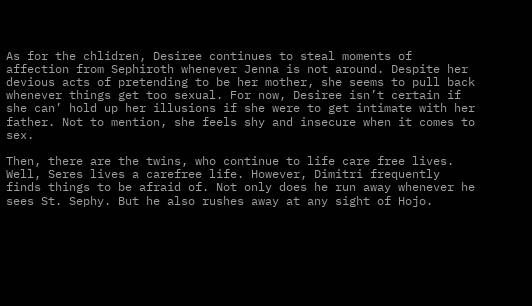As for the chlidren, Desiree continues to steal moments of affection from Sephiroth whenever Jenna is not around. Despite her devious acts of pretending to be her mother, she seems to pull back whenever things get too sexual. For now, Desiree isn’t certain if she can’ hold up her illusions if she were to get intimate with her father. Not to mention, she feels shy and insecure when it comes to sex.

Then, there are the twins, who continue to life care free lives. Well, Seres lives a carefree life. However, Dimitri frequently finds things to be afraid of. Not only does he run away whenever he sees St. Sephy. But he also rushes away at any sight of Hojo.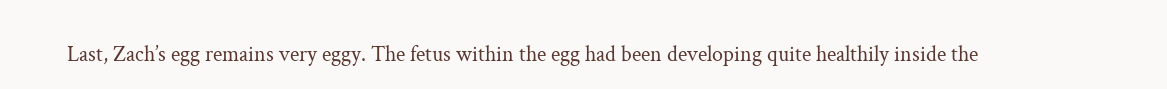Last, Zach’s egg remains very eggy. The fetus within the egg had been developing quite healthily inside the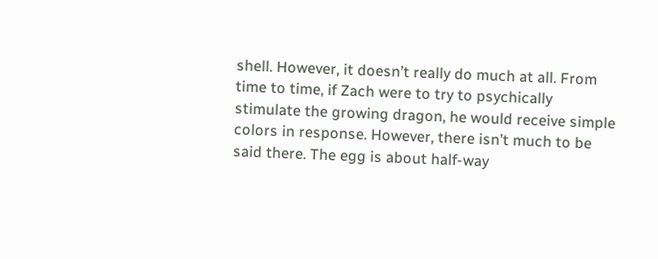shell. However, it doesn’t really do much at all. From time to time, if Zach were to try to psychically stimulate the growing dragon, he would receive simple colors in response. However, there isn’t much to be said there. The egg is about half-way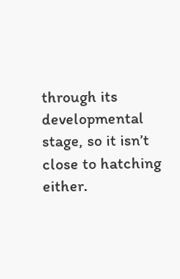through its developmental stage, so it isn’t close to hatching either.